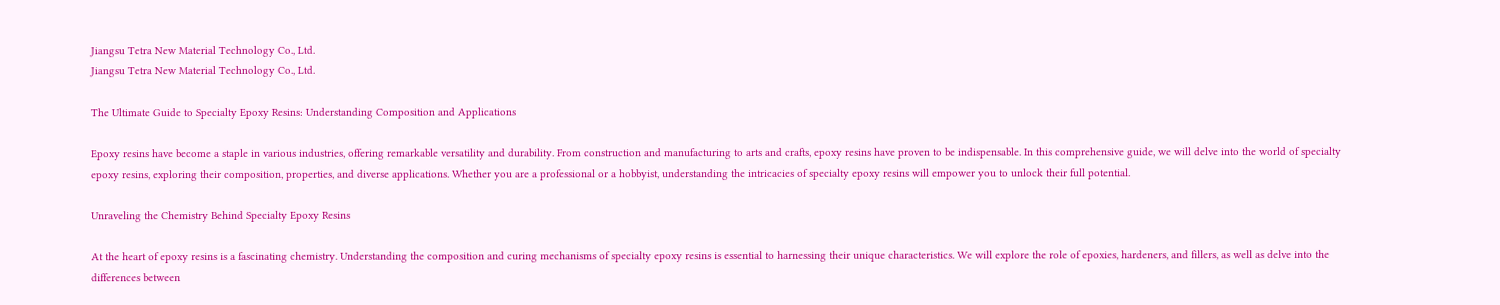Jiangsu Tetra New Material Technology Co., Ltd.
Jiangsu Tetra New Material Technology Co., Ltd.

The Ultimate Guide to Specialty Epoxy Resins: Understanding Composition and Applications

Epoxy resins have become a staple in various industries, offering remarkable versatility and durability. From construction and manufacturing to arts and crafts, epoxy resins have proven to be indispensable. In this comprehensive guide, we will delve into the world of specialty epoxy resins, exploring their composition, properties, and diverse applications. Whether you are a professional or a hobbyist, understanding the intricacies of specialty epoxy resins will empower you to unlock their full potential.

Unraveling the Chemistry Behind Specialty Epoxy Resins

At the heart of epoxy resins is a fascinating chemistry. Understanding the composition and curing mechanisms of specialty epoxy resins is essential to harnessing their unique characteristics. We will explore the role of epoxies, hardeners, and fillers, as well as delve into the differences between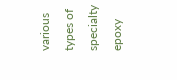various types of specialty epoxy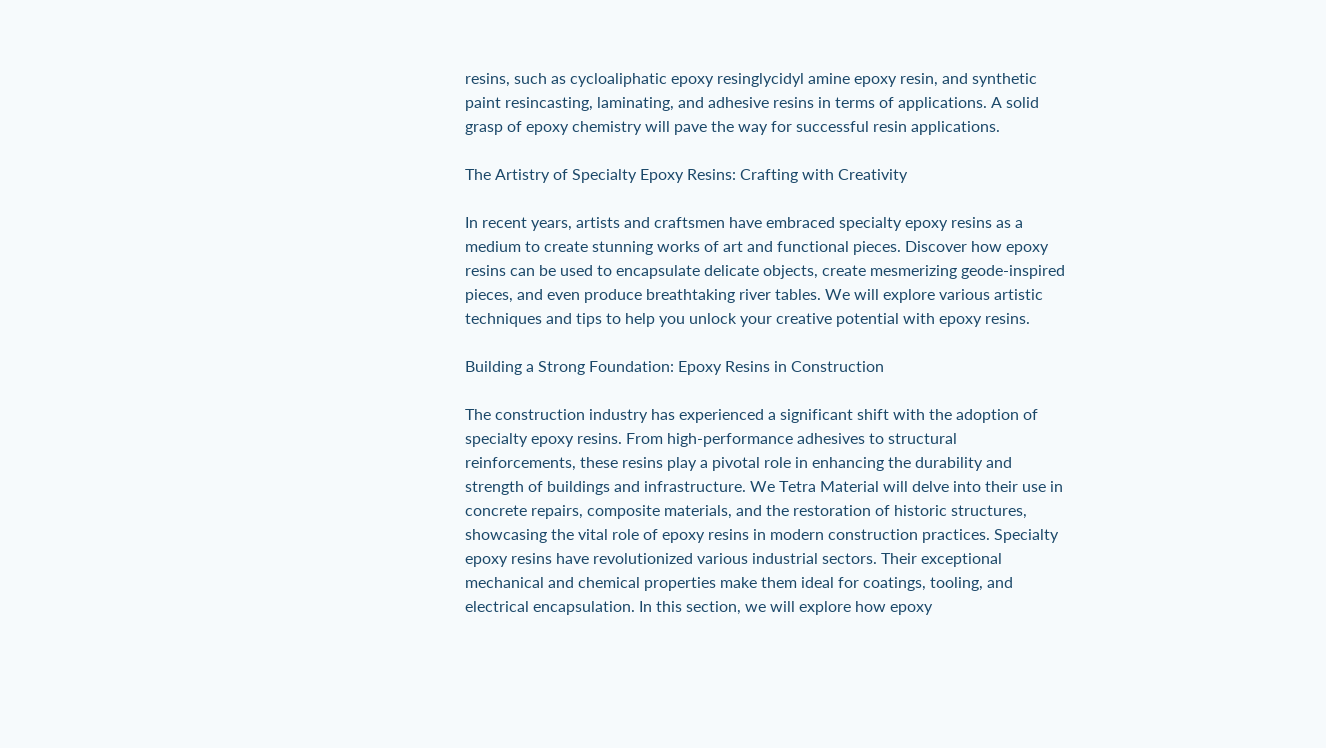resins, such as cycloaliphatic epoxy resinglycidyl amine epoxy resin, and synthetic paint resincasting, laminating, and adhesive resins in terms of applications. A solid grasp of epoxy chemistry will pave the way for successful resin applications.

The Artistry of Specialty Epoxy Resins: Crafting with Creativity

In recent years, artists and craftsmen have embraced specialty epoxy resins as a medium to create stunning works of art and functional pieces. Discover how epoxy resins can be used to encapsulate delicate objects, create mesmerizing geode-inspired pieces, and even produce breathtaking river tables. We will explore various artistic techniques and tips to help you unlock your creative potential with epoxy resins.

Building a Strong Foundation: Epoxy Resins in Construction

The construction industry has experienced a significant shift with the adoption of specialty epoxy resins. From high-performance adhesives to structural reinforcements, these resins play a pivotal role in enhancing the durability and strength of buildings and infrastructure. We Tetra Material will delve into their use in concrete repairs, composite materials, and the restoration of historic structures, showcasing the vital role of epoxy resins in modern construction practices. Specialty epoxy resins have revolutionized various industrial sectors. Their exceptional mechanical and chemical properties make them ideal for coatings, tooling, and electrical encapsulation. In this section, we will explore how epoxy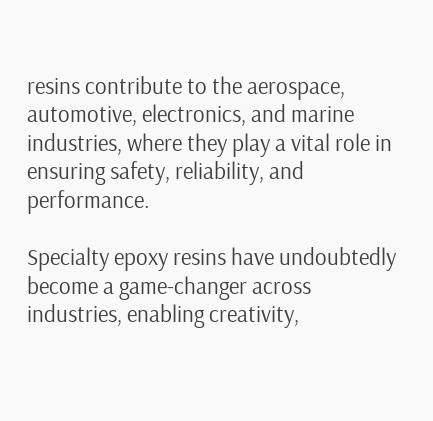resins contribute to the aerospace, automotive, electronics, and marine industries, where they play a vital role in ensuring safety, reliability, and performance.

Specialty epoxy resins have undoubtedly become a game-changer across industries, enabling creativity,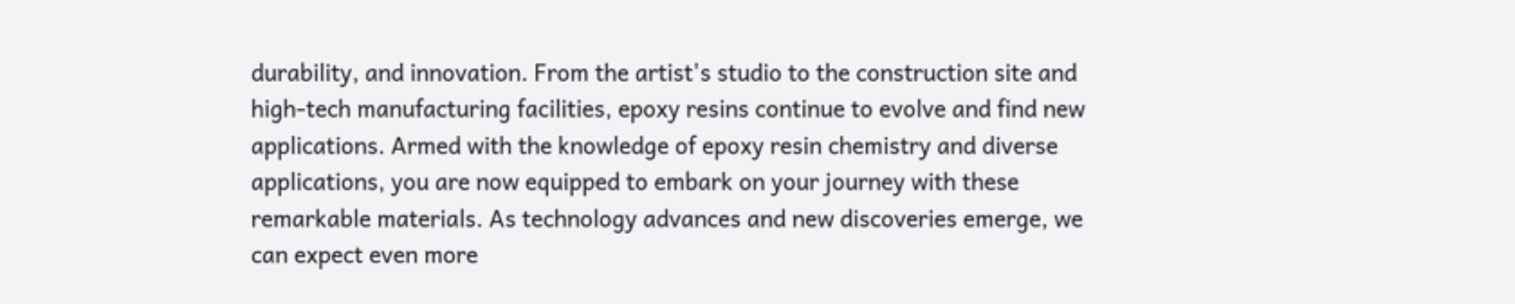durability, and innovation. From the artist's studio to the construction site and high-tech manufacturing facilities, epoxy resins continue to evolve and find new applications. Armed with the knowledge of epoxy resin chemistry and diverse applications, you are now equipped to embark on your journey with these remarkable materials. As technology advances and new discoveries emerge, we can expect even more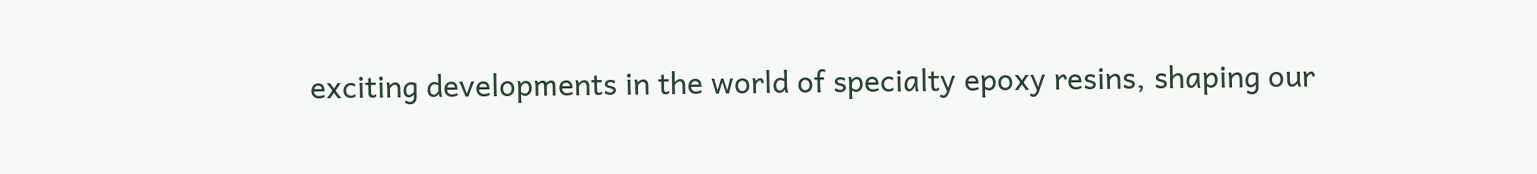exciting developments in the world of specialty epoxy resins, shaping our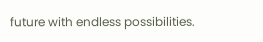future with endless possibilities.